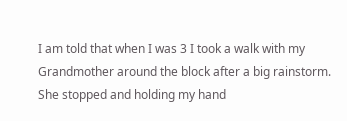I am told that when I was 3 I took a walk with my Grandmother around the block after a big rainstorm. She stopped and holding my hand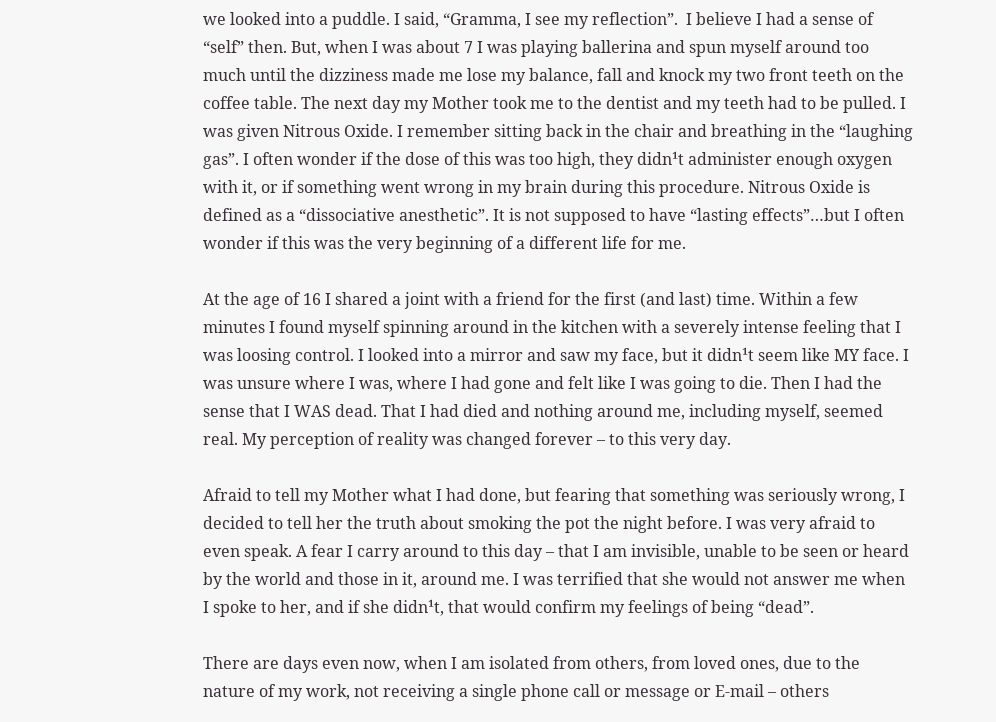we looked into a puddle. I said, “Gramma, I see my reflection”.  I believe I had a sense of “self” then. But, when I was about 7 I was playing ballerina and spun myself around too much until the dizziness made me lose my balance, fall and knock my two front teeth on the coffee table. The next day my Mother took me to the dentist and my teeth had to be pulled. I was given Nitrous Oxide. I remember sitting back in the chair and breathing in the “laughing gas”. I often wonder if the dose of this was too high, they didn¹t administer enough oxygen with it, or if something went wrong in my brain during this procedure. Nitrous Oxide is defined as a “dissociative anesthetic”. It is not supposed to have “lasting effects”…but I often wonder if this was the very beginning of a different life for me.

At the age of 16 I shared a joint with a friend for the first (and last) time. Within a few minutes I found myself spinning around in the kitchen with a severely intense feeling that I was loosing control. I looked into a mirror and saw my face, but it didn¹t seem like MY face. I was unsure where I was, where I had gone and felt like I was going to die. Then I had the sense that I WAS dead. That I had died and nothing around me, including myself, seemed real. My perception of reality was changed forever – to this very day.

Afraid to tell my Mother what I had done, but fearing that something was seriously wrong, I decided to tell her the truth about smoking the pot the night before. I was very afraid to even speak. A fear I carry around to this day – that I am invisible, unable to be seen or heard by the world and those in it, around me. I was terrified that she would not answer me when I spoke to her, and if she didn¹t, that would confirm my feelings of being “dead”.

There are days even now, when I am isolated from others, from loved ones, due to the nature of my work, not receiving a single phone call or message or E-mail – others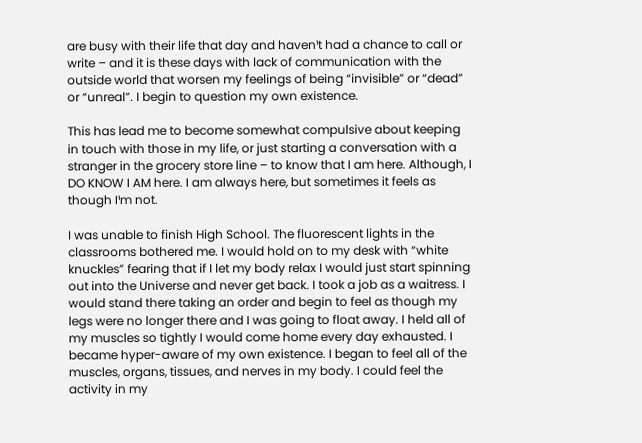are busy with their life that day and haven¹t had a chance to call or write – and it is these days with lack of communication with the outside world that worsen my feelings of being “invisible” or “dead” or “unreal”. I begin to question my own existence.

This has lead me to become somewhat compulsive about keeping in touch with those in my life, or just starting a conversation with a stranger in the grocery store line – to know that I am here. Although, I DO KNOW I AM here. I am always here, but sometimes it feels as though I¹m not.

I was unable to finish High School. The fluorescent lights in the classrooms bothered me. I would hold on to my desk with “white knuckles” fearing that if I let my body relax I would just start spinning out into the Universe and never get back. I took a job as a waitress. I would stand there taking an order and begin to feel as though my legs were no longer there and I was going to float away. I held all of my muscles so tightly I would come home every day exhausted. I became hyper-aware of my own existence. I began to feel all of the muscles, organs, tissues, and nerves in my body. I could feel the activity in my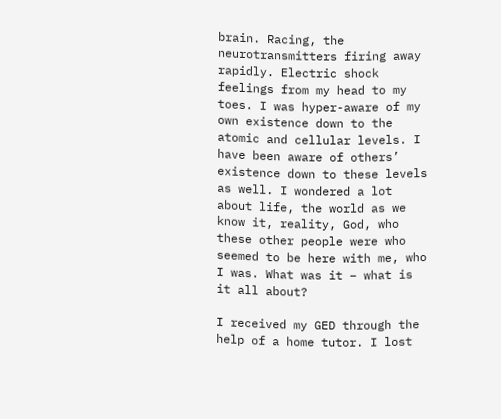brain. Racing, the neurotransmitters firing away rapidly. Electric shock feelings from my head to my toes. I was hyper-aware of my own existence down to the atomic and cellular levels. I have been aware of others’ existence down to these levels as well. I wondered a lot about life, the world as we know it, reality, God, who these other people were who seemed to be here with me, who I was. What was it – what is it all about?

I received my GED through the help of a home tutor. I lost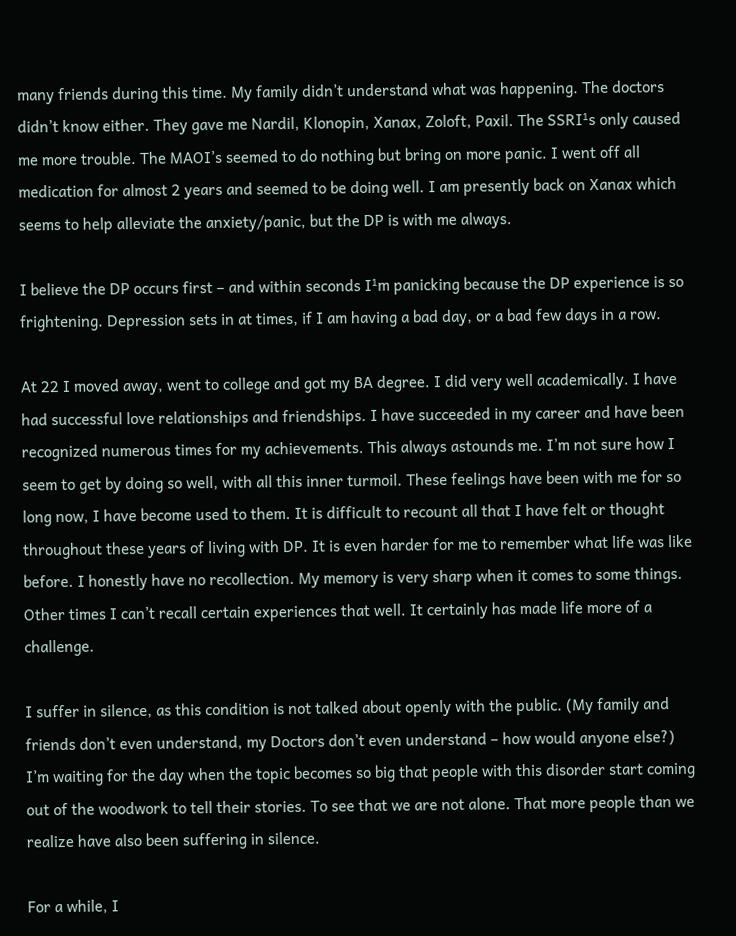many friends during this time. My family didn’t understand what was happening. The doctors didn’t know either. They gave me Nardil, Klonopin, Xanax, Zoloft, Paxil. The SSRI¹s only caused me more trouble. The MAOI’s seemed to do nothing but bring on more panic. I went off all medication for almost 2 years and seemed to be doing well. I am presently back on Xanax which seems to help alleviate the anxiety/panic, but the DP is with me always.

I believe the DP occurs first – and within seconds I¹m panicking because the DP experience is so frightening. Depression sets in at times, if I am having a bad day, or a bad few days in a row.

At 22 I moved away, went to college and got my BA degree. I did very well academically. I have had successful love relationships and friendships. I have succeeded in my career and have been recognized numerous times for my achievements. This always astounds me. I’m not sure how I seem to get by doing so well, with all this inner turmoil. These feelings have been with me for so long now, I have become used to them. It is difficult to recount all that I have felt or thought throughout these years of living with DP. It is even harder for me to remember what life was like before. I honestly have no recollection. My memory is very sharp when it comes to some things. Other times I can’t recall certain experiences that well. It certainly has made life more of a challenge.

I suffer in silence, as this condition is not talked about openly with the public. (My family and friends don’t even understand, my Doctors don’t even understand – how would anyone else?) I’m waiting for the day when the topic becomes so big that people with this disorder start coming out of the woodwork to tell their stories. To see that we are not alone. That more people than we realize have also been suffering in silence.

For a while, I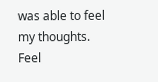was able to feel my thoughts. Feel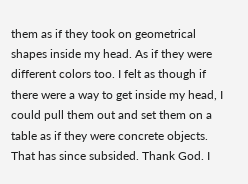them as if they took on geometrical shapes inside my head. As if they were different colors too. I felt as though if there were a way to get inside my head, I could pull them out and set them on a table as if they were concrete objects. That has since subsided. Thank God. I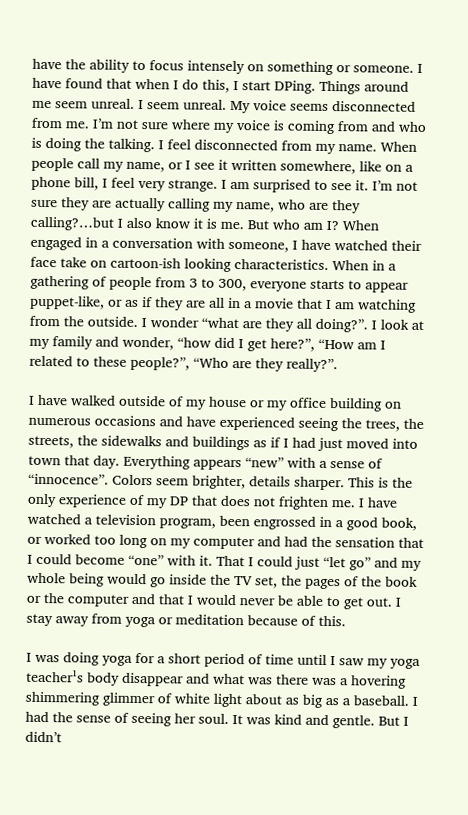have the ability to focus intensely on something or someone. I have found that when I do this, I start DPing. Things around me seem unreal. I seem unreal. My voice seems disconnected from me. I’m not sure where my voice is coming from and who is doing the talking. I feel disconnected from my name. When people call my name, or I see it written somewhere, like on a phone bill, I feel very strange. I am surprised to see it. I’m not sure they are actually calling my name, who are they calling?…but I also know it is me. But who am I? When engaged in a conversation with someone, I have watched their face take on cartoon-ish looking characteristics. When in a gathering of people from 3 to 300, everyone starts to appear puppet-like, or as if they are all in a movie that I am watching from the outside. I wonder “what are they all doing?”. I look at my family and wonder, “how did I get here?”, “How am I related to these people?”, “Who are they really?”.

I have walked outside of my house or my office building on numerous occasions and have experienced seeing the trees, the streets, the sidewalks and buildings as if I had just moved into town that day. Everything appears “new” with a sense of “innocence”. Colors seem brighter, details sharper. This is the only experience of my DP that does not frighten me. I have watched a television program, been engrossed in a good book, or worked too long on my computer and had the sensation that I could become “one” with it. That I could just “let go” and my whole being would go inside the TV set, the pages of the book or the computer and that I would never be able to get out. I stay away from yoga or meditation because of this.

I was doing yoga for a short period of time until I saw my yoga teacher¹s body disappear and what was there was a hovering shimmering glimmer of white light about as big as a baseball. I had the sense of seeing her soul. It was kind and gentle. But I didn’t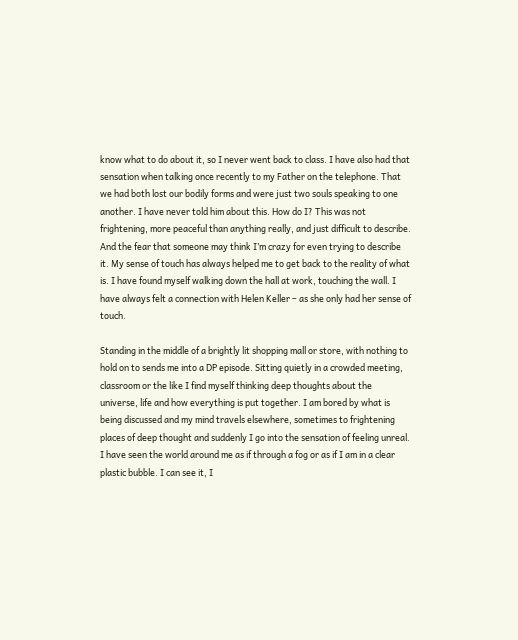know what to do about it, so I never went back to class. I have also had that sensation when talking once recently to my Father on the telephone. That we had both lost our bodily forms and were just two souls speaking to one another. I have never told him about this. How do I? This was not frightening, more peaceful than anything really, and just difficult to describe. And the fear that someone may think I’m crazy for even trying to describe it. My sense of touch has always helped me to get back to the reality of what is. I have found myself walking down the hall at work, touching the wall. I have always felt a connection with Helen Keller – as she only had her sense of touch.

Standing in the middle of a brightly lit shopping mall or store, with nothing to hold on to sends me into a DP episode. Sitting quietly in a crowded meeting, classroom or the like I find myself thinking deep thoughts about the universe, life and how everything is put together. I am bored by what is being discussed and my mind travels elsewhere, sometimes to frightening places of deep thought and suddenly I go into the sensation of feeling unreal. I have seen the world around me as if through a fog or as if I am in a clear plastic bubble. I can see it, I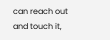can reach out and touch it,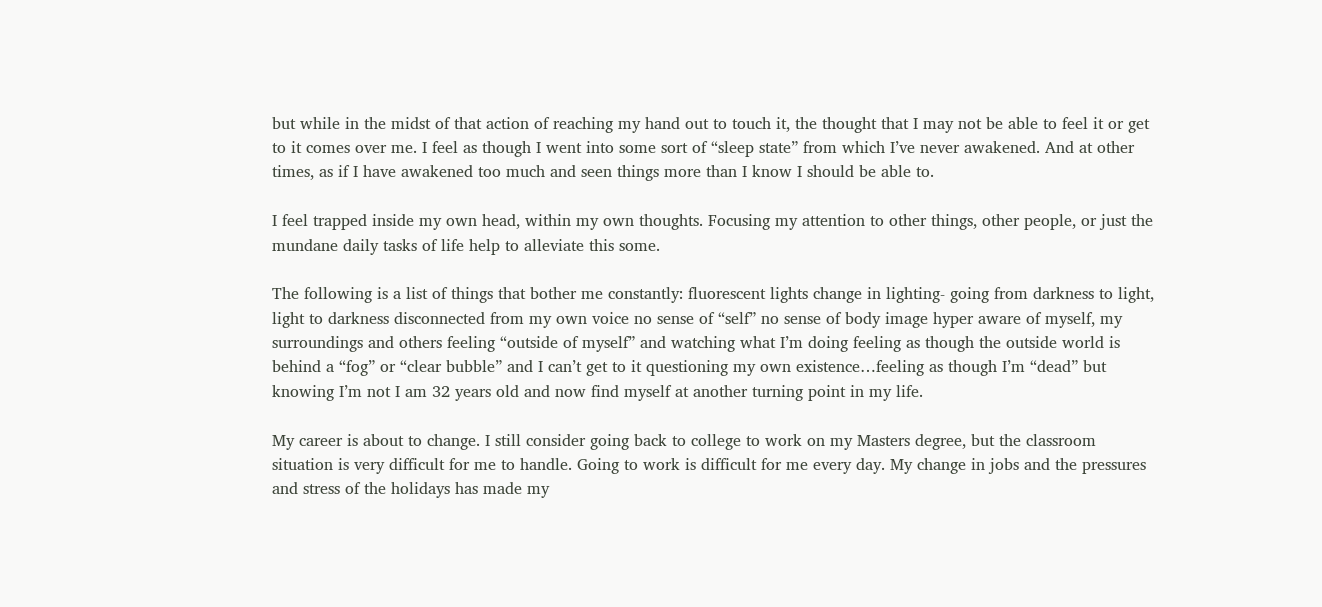but while in the midst of that action of reaching my hand out to touch it, the thought that I may not be able to feel it or get to it comes over me. I feel as though I went into some sort of “sleep state” from which I’ve never awakened. And at other times, as if I have awakened too much and seen things more than I know I should be able to.

I feel trapped inside my own head, within my own thoughts. Focusing my attention to other things, other people, or just the mundane daily tasks of life help to alleviate this some.

The following is a list of things that bother me constantly: fluorescent lights change in lighting- going from darkness to light, light to darkness disconnected from my own voice no sense of “self” no sense of body image hyper aware of myself, my surroundings and others feeling “outside of myself” and watching what I’m doing feeling as though the outside world is behind a “fog” or “clear bubble” and I can’t get to it questioning my own existence…feeling as though I’m “dead” but knowing I’m not I am 32 years old and now find myself at another turning point in my life.

My career is about to change. I still consider going back to college to work on my Masters degree, but the classroom situation is very difficult for me to handle. Going to work is difficult for me every day. My change in jobs and the pressures and stress of the holidays has made my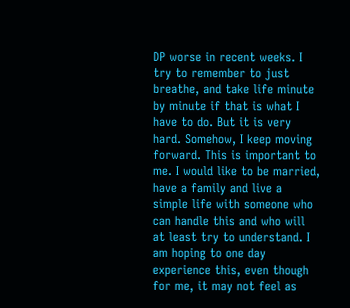DP worse in recent weeks. I try to remember to just breathe, and take life minute by minute if that is what I have to do. But it is very hard. Somehow, I keep moving forward. This is important to me. I would like to be married, have a family and live a simple life with someone who can handle this and who will at least try to understand. I am hoping to one day experience this, even though for me, it may not feel as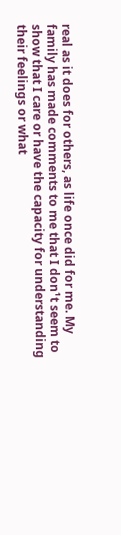real as it does for others, as life once did for me. My family has made comments to me that I don¹t seem to show that I care or have the capacity for understanding their feelings or what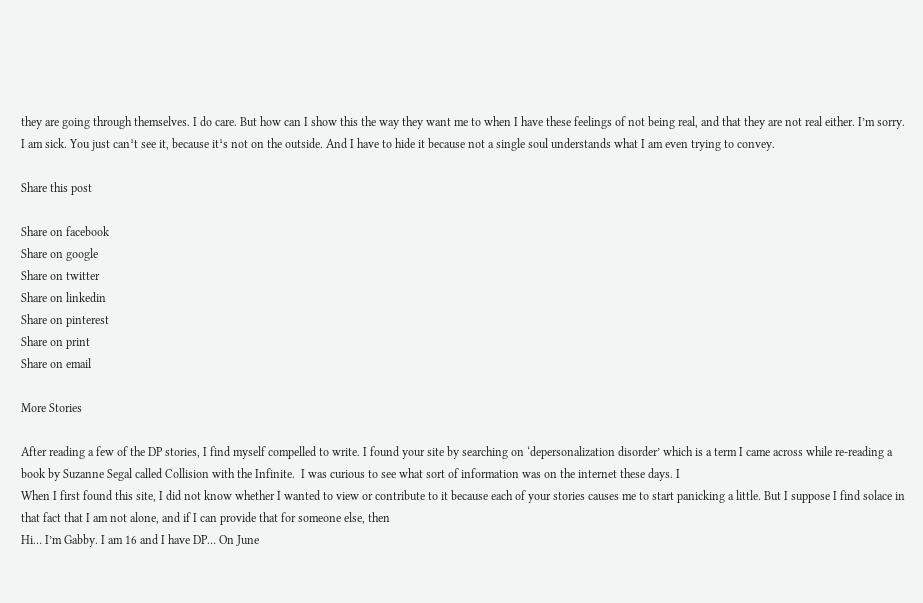they are going through themselves. I do care. But how can I show this the way they want me to when I have these feelings of not being real, and that they are not real either. I’m sorry. I am sick. You just can¹t see it, because it¹s not on the outside. And I have to hide it because not a single soul understands what I am even trying to convey.

Share this post

Share on facebook
Share on google
Share on twitter
Share on linkedin
Share on pinterest
Share on print
Share on email

More Stories

After reading a few of the DP stories, I find myself compelled to write. I found your site by searching on ‘depersonalization disorder’ which is a term I came across while re-reading a book by Suzanne Segal called Collision with the Infinite.  I was curious to see what sort of information was on the internet these days. I
When I first found this site, I did not know whether I wanted to view or contribute to it because each of your stories causes me to start panicking a little. But I suppose I find solace in that fact that I am not alone, and if I can provide that for someone else, then
Hi… I’m Gabby. I am 16 and I have DP… On June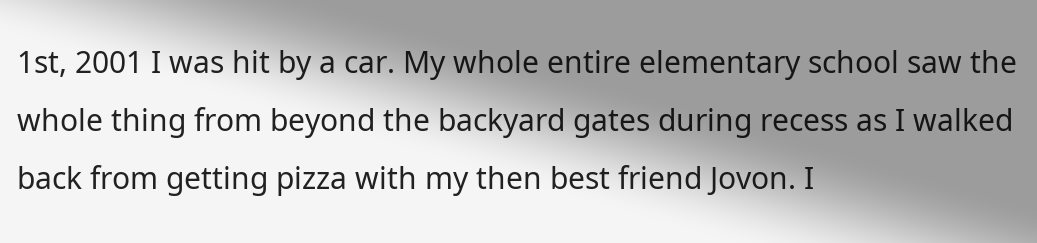1st, 2001 I was hit by a car. My whole entire elementary school saw the whole thing from beyond the backyard gates during recess as I walked back from getting pizza with my then best friend Jovon. I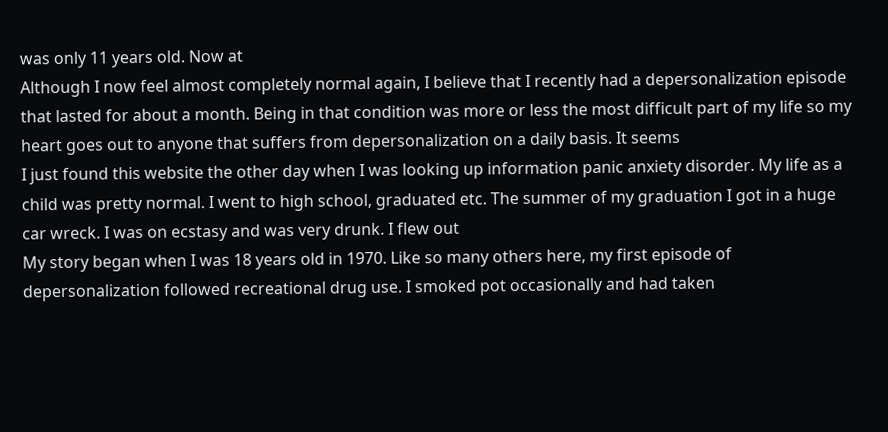was only 11 years old. Now at
Although I now feel almost completely normal again, I believe that I recently had a depersonalization episode that lasted for about a month. Being in that condition was more or less the most difficult part of my life so my heart goes out to anyone that suffers from depersonalization on a daily basis. It seems
I just found this website the other day when I was looking up information panic anxiety disorder. My life as a child was pretty normal. I went to high school, graduated etc. The summer of my graduation I got in a huge car wreck. I was on ecstasy and was very drunk. I flew out
My story began when I was 18 years old in 1970. Like so many others here, my first episode of depersonalization followed recreational drug use. I smoked pot occasionally and had taken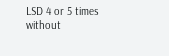LSD 4 or 5 times without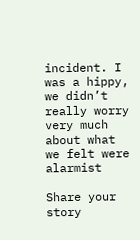incident. I was a hippy, we didn’t really worry very much about what we felt were alarmist

Share your story